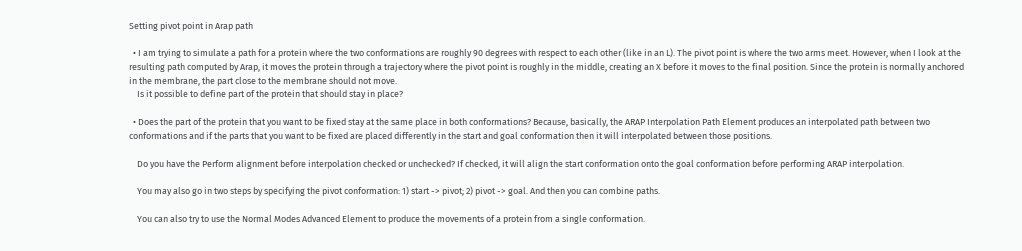Setting pivot point in Arap path

  • I am trying to simulate a path for a protein where the two conformations are roughly 90 degrees with respect to each other (like in an L). The pivot point is where the two arms meet. However, when I look at the resulting path computed by Arap, it moves the protein through a trajectory where the pivot point is roughly in the middle, creating an X before it moves to the final position. Since the protein is normally anchored in the membrane, the part close to the membrane should not move.
    Is it possible to define part of the protein that should stay in place?

  • Does the part of the protein that you want to be fixed stay at the same place in both conformations? Because, basically, the ARAP Interpolation Path Element produces an interpolated path between two conformations and if the parts that you want to be fixed are placed differently in the start and goal conformation then it will interpolated between those positions.

    Do you have the Perform alignment before interpolation checked or unchecked? If checked, it will align the start conformation onto the goal conformation before performing ARAP interpolation.

    You may also go in two steps by specifying the pivot conformation: 1) start -> pivot; 2) pivot -> goal. And then you can combine paths.

    You can also try to use the Normal Modes Advanced Element to produce the movements of a protein from a single conformation.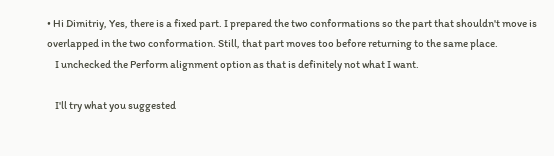• Hi Dimitriy, Yes, there is a fixed part. I prepared the two conformations so the part that shouldn't move is overlapped in the two conformation. Still, that part moves too before returning to the same place.
    I unchecked the Perform alignment option as that is definitely not what I want.

    I'll try what you suggested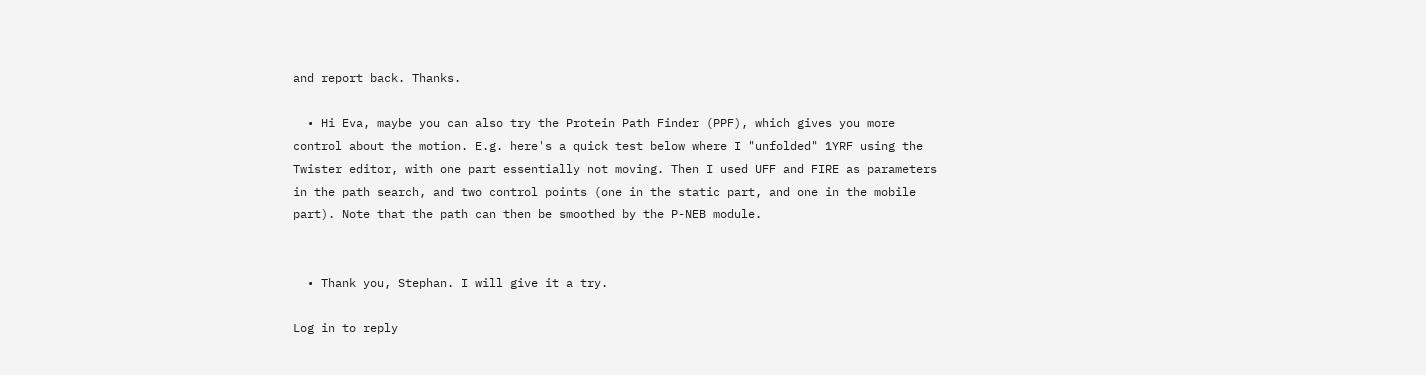and report back. Thanks.

  • Hi Eva, maybe you can also try the Protein Path Finder (PPF), which gives you more control about the motion. E.g. here's a quick test below where I "unfolded" 1YRF using the Twister editor, with one part essentially not moving. Then I used UFF and FIRE as parameters in the path search, and two control points (one in the static part, and one in the mobile part). Note that the path can then be smoothed by the P-NEB module.


  • Thank you, Stephan. I will give it a try.

Log in to reply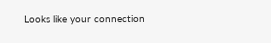Looks like your connection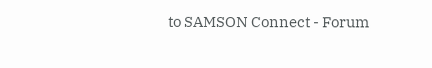to SAMSON Connect - Forum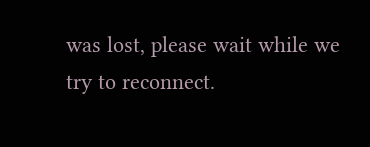was lost, please wait while we try to reconnect.